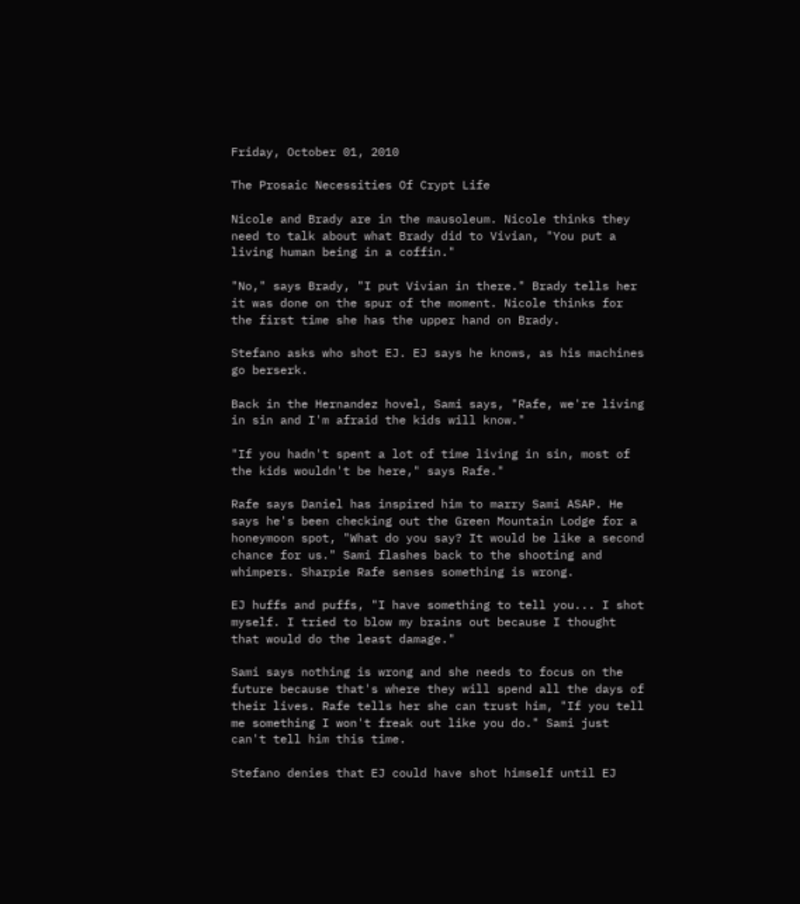Friday, October 01, 2010

The Prosaic Necessities Of Crypt Life

Nicole and Brady are in the mausoleum. Nicole thinks they need to talk about what Brady did to Vivian, "You put a living human being in a coffin."

"No," says Brady, "I put Vivian in there." Brady tells her it was done on the spur of the moment. Nicole thinks for the first time she has the upper hand on Brady.

Stefano asks who shot EJ. EJ says he knows, as his machines go berserk.

Back in the Hernandez hovel, Sami says, "Rafe, we're living in sin and I'm afraid the kids will know."

"If you hadn't spent a lot of time living in sin, most of the kids wouldn't be here," says Rafe."

Rafe says Daniel has inspired him to marry Sami ASAP. He says he's been checking out the Green Mountain Lodge for a honeymoon spot, "What do you say? It would be like a second chance for us." Sami flashes back to the shooting and whimpers. Sharpie Rafe senses something is wrong.

EJ huffs and puffs, "I have something to tell you... I shot myself. I tried to blow my brains out because I thought that would do the least damage."

Sami says nothing is wrong and she needs to focus on the future because that's where they will spend all the days of their lives. Rafe tells her she can trust him, "If you tell me something I won't freak out like you do." Sami just can't tell him this time.

Stefano denies that EJ could have shot himself until EJ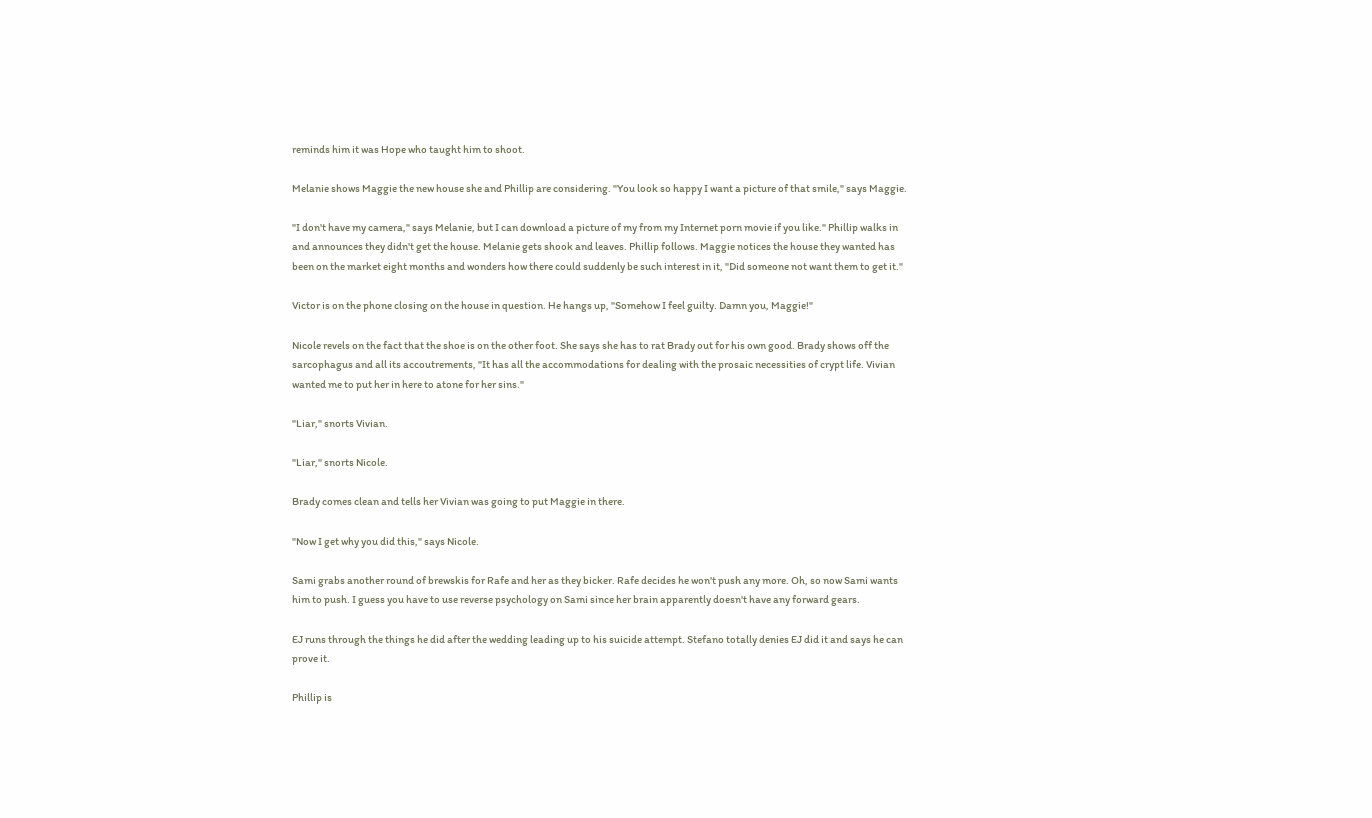reminds him it was Hope who taught him to shoot.

Melanie shows Maggie the new house she and Phillip are considering. "You look so happy I want a picture of that smile," says Maggie.

"I don't have my camera," says Melanie, but I can download a picture of my from my Internet porn movie if you like." Phillip walks in and announces they didn't get the house. Melanie gets shook and leaves. Phillip follows. Maggie notices the house they wanted has been on the market eight months and wonders how there could suddenly be such interest in it, "Did someone not want them to get it."

Victor is on the phone closing on the house in question. He hangs up, "Somehow I feel guilty. Damn you, Maggie!"

Nicole revels on the fact that the shoe is on the other foot. She says she has to rat Brady out for his own good. Brady shows off the sarcophagus and all its accoutrements, "It has all the accommodations for dealing with the prosaic necessities of crypt life. Vivian wanted me to put her in here to atone for her sins."

"Liar," snorts Vivian.

"Liar," snorts Nicole.

Brady comes clean and tells her Vivian was going to put Maggie in there.

"Now I get why you did this," says Nicole.

Sami grabs another round of brewskis for Rafe and her as they bicker. Rafe decides he won't push any more. Oh, so now Sami wants him to push. I guess you have to use reverse psychology on Sami since her brain apparently doesn't have any forward gears.

EJ runs through the things he did after the wedding leading up to his suicide attempt. Stefano totally denies EJ did it and says he can prove it.

Phillip is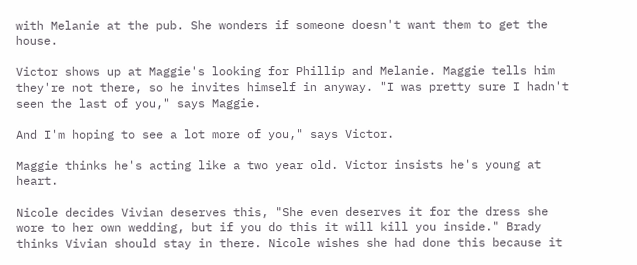with Melanie at the pub. She wonders if someone doesn't want them to get the house.

Victor shows up at Maggie's looking for Phillip and Melanie. Maggie tells him they're not there, so he invites himself in anyway. "I was pretty sure I hadn't seen the last of you," says Maggie.

And I'm hoping to see a lot more of you," says Victor.

Maggie thinks he's acting like a two year old. Victor insists he's young at heart.

Nicole decides Vivian deserves this, "She even deserves it for the dress she wore to her own wedding, but if you do this it will kill you inside." Brady thinks Vivian should stay in there. Nicole wishes she had done this because it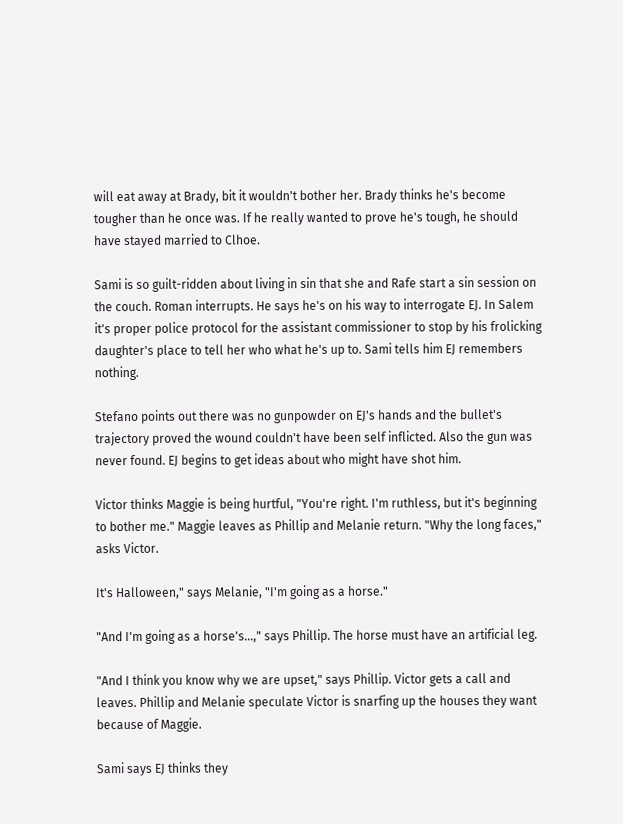will eat away at Brady, bit it wouldn't bother her. Brady thinks he's become tougher than he once was. If he really wanted to prove he's tough, he should have stayed married to Clhoe.

Sami is so guilt-ridden about living in sin that she and Rafe start a sin session on the couch. Roman interrupts. He says he's on his way to interrogate EJ. In Salem it's proper police protocol for the assistant commissioner to stop by his frolicking daughter's place to tell her who what he's up to. Sami tells him EJ remembers nothing.

Stefano points out there was no gunpowder on EJ's hands and the bullet's trajectory proved the wound couldn't have been self inflicted. Also the gun was never found. EJ begins to get ideas about who might have shot him.

Victor thinks Maggie is being hurtful, "You're right. I'm ruthless, but it's beginning to bother me." Maggie leaves as Phillip and Melanie return. "Why the long faces," asks Victor.

It's Halloween," says Melanie, "I'm going as a horse."

"And I'm going as a horse's...," says Phillip. The horse must have an artificial leg.

"And I think you know why we are upset," says Phillip. Victor gets a call and leaves. Phillip and Melanie speculate Victor is snarfing up the houses they want because of Maggie.

Sami says EJ thinks they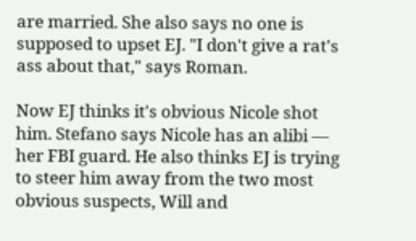are married. She also says no one is supposed to upset EJ. "I don't give a rat's ass about that," says Roman.

Now EJ thinks it's obvious Nicole shot him. Stefano says Nicole has an alibi — her FBI guard. He also thinks EJ is trying to steer him away from the two most obvious suspects, Will and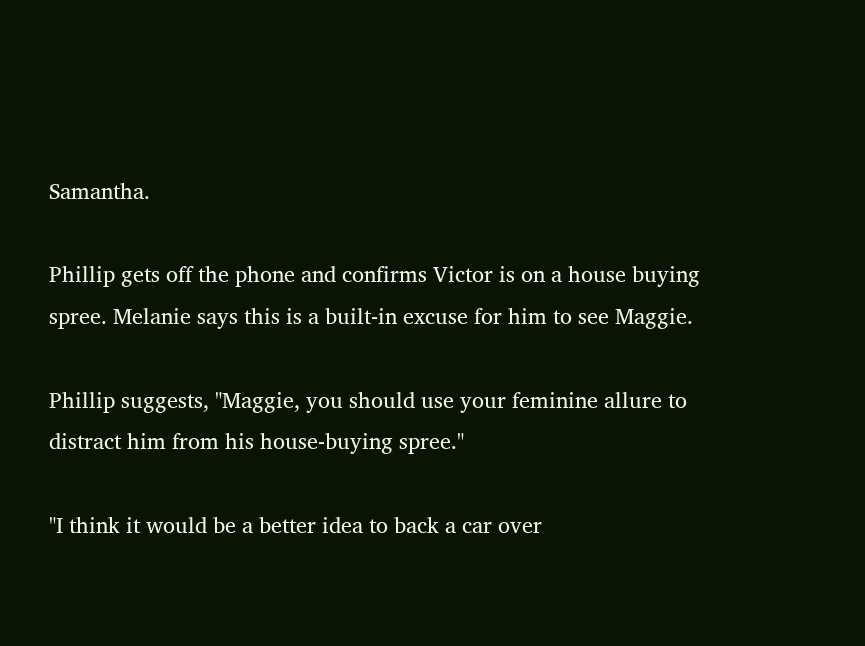Samantha.

Phillip gets off the phone and confirms Victor is on a house buying spree. Melanie says this is a built-in excuse for him to see Maggie.

Phillip suggests, "Maggie, you should use your feminine allure to distract him from his house-buying spree."

"I think it would be a better idea to back a car over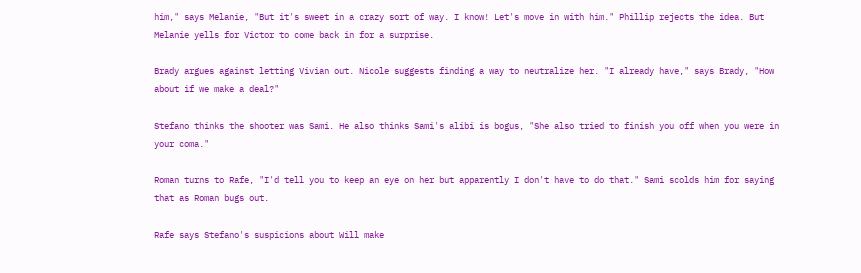him," says Melanie, "But it's sweet in a crazy sort of way. I know! Let's move in with him." Phillip rejects the idea. But Melanie yells for Victor to come back in for a surprise.

Brady argues against letting Vivian out. Nicole suggests finding a way to neutralize her. "I already have," says Brady, "How about if we make a deal?"

Stefano thinks the shooter was Sami. He also thinks Sami's alibi is bogus, "She also tried to finish you off when you were in your coma."

Roman turns to Rafe, "I'd tell you to keep an eye on her but apparently I don't have to do that." Sami scolds him for saying that as Roman bugs out.

Rafe says Stefano's suspicions about Will make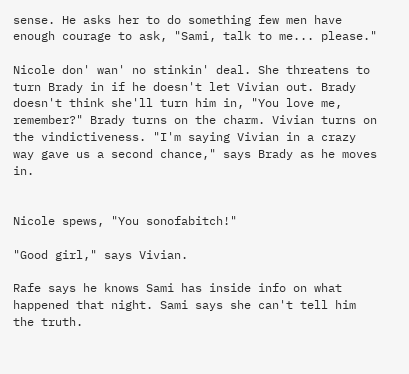sense. He asks her to do something few men have enough courage to ask, "Sami, talk to me... please."

Nicole don' wan' no stinkin' deal. She threatens to turn Brady in if he doesn't let Vivian out. Brady doesn't think she'll turn him in, "You love me, remember?" Brady turns on the charm. Vivian turns on the vindictiveness. "I'm saying Vivian in a crazy way gave us a second chance," says Brady as he moves in.


Nicole spews, "You sonofabitch!"

"Good girl," says Vivian.

Rafe says he knows Sami has inside info on what happened that night. Sami says she can't tell him the truth.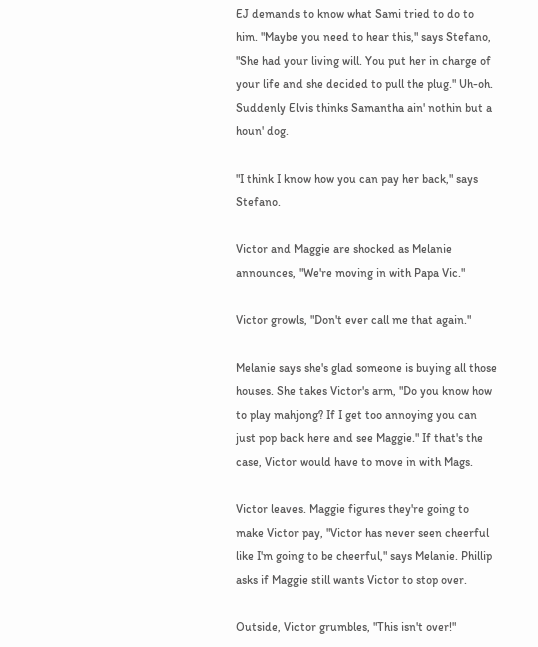EJ demands to know what Sami tried to do to him. "Maybe you need to hear this," says Stefano, "She had your living will. You put her in charge of your life and she decided to pull the plug." Uh-oh. Suddenly Elvis thinks Samantha ain' nothin but a houn' dog.

"I think I know how you can pay her back," says Stefano.

Victor and Maggie are shocked as Melanie announces, "We're moving in with Papa Vic."

Victor growls, "Don't ever call me that again."

Melanie says she's glad someone is buying all those houses. She takes Victor's arm, "Do you know how to play mahjong? If I get too annoying you can just pop back here and see Maggie." If that's the case, Victor would have to move in with Mags.

Victor leaves. Maggie figures they're going to make Victor pay, "Victor has never seen cheerful like I'm going to be cheerful," says Melanie. Phillip asks if Maggie still wants Victor to stop over.

Outside, Victor grumbles, "This isn't over!"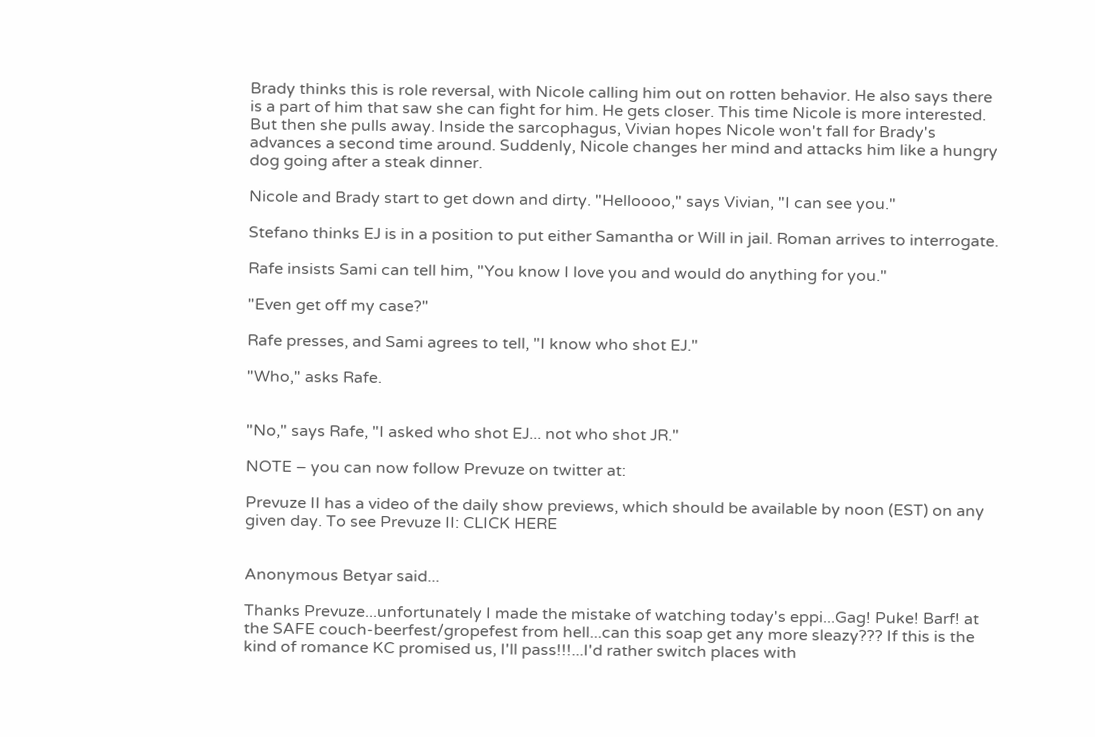Brady thinks this is role reversal, with Nicole calling him out on rotten behavior. He also says there is a part of him that saw she can fight for him. He gets closer. This time Nicole is more interested. But then she pulls away. Inside the sarcophagus, Vivian hopes Nicole won't fall for Brady's advances a second time around. Suddenly, Nicole changes her mind and attacks him like a hungry dog going after a steak dinner.

Nicole and Brady start to get down and dirty. "Helloooo," says Vivian, "I can see you."

Stefano thinks EJ is in a position to put either Samantha or Will in jail. Roman arrives to interrogate.

Rafe insists Sami can tell him, "You know I love you and would do anything for you."

"Even get off my case?"

Rafe presses, and Sami agrees to tell, "I know who shot EJ."

"Who," asks Rafe.


"No," says Rafe, "I asked who shot EJ... not who shot JR."

NOTE – you can now follow Prevuze on twitter at:

Prevuze II has a video of the daily show previews, which should be available by noon (EST) on any given day. To see Prevuze II: CLICK HERE


Anonymous Betyar said...

Thanks Prevuze...unfortunately I made the mistake of watching today's eppi...Gag! Puke! Barf! at the SAFE couch-beerfest/gropefest from hell...can this soap get any more sleazy??? If this is the kind of romance KC promised us, I'll pass!!!...I'd rather switch places with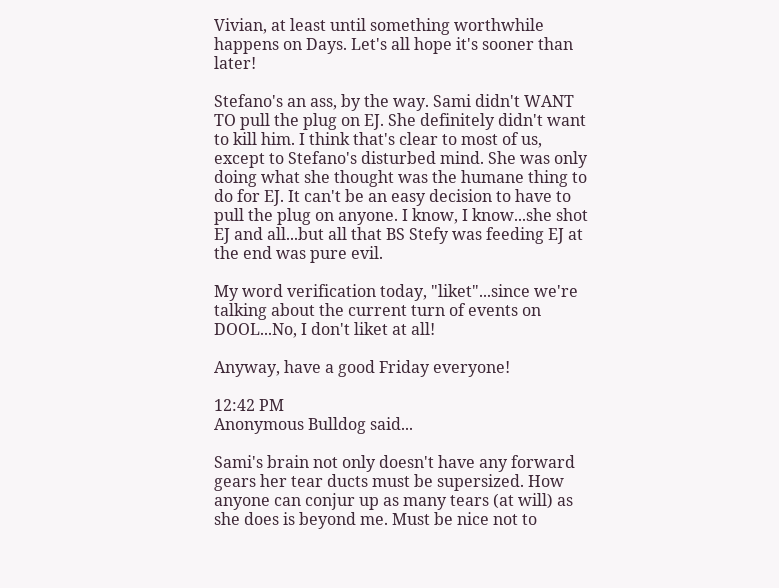Vivian, at least until something worthwhile happens on Days. Let's all hope it's sooner than later!

Stefano's an ass, by the way. Sami didn't WANT TO pull the plug on EJ. She definitely didn't want to kill him. I think that's clear to most of us, except to Stefano's disturbed mind. She was only doing what she thought was the humane thing to do for EJ. It can't be an easy decision to have to pull the plug on anyone. I know, I know...she shot EJ and all...but all that BS Stefy was feeding EJ at the end was pure evil.

My word verification today, "liket"...since we're talking about the current turn of events on DOOL...No, I don't liket at all!

Anyway, have a good Friday everyone!

12:42 PM
Anonymous Bulldog said...

Sami's brain not only doesn't have any forward gears her tear ducts must be supersized. How anyone can conjur up as many tears (at will) as she does is beyond me. Must be nice not to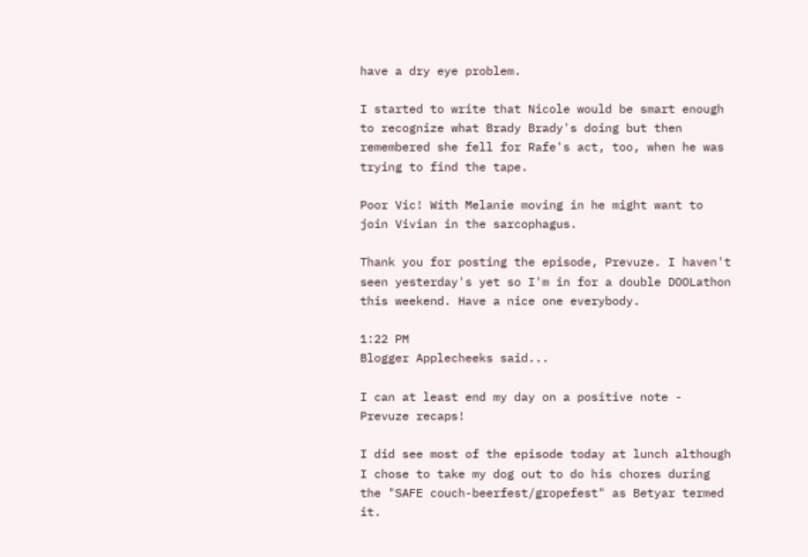have a dry eye problem.

I started to write that Nicole would be smart enough to recognize what Brady Brady's doing but then remembered she fell for Rafe's act, too, when he was trying to find the tape.

Poor Vic! With Melanie moving in he might want to join Vivian in the sarcophagus.

Thank you for posting the episode, Prevuze. I haven't seen yesterday's yet so I'm in for a double DOOLathon this weekend. Have a nice one everybody.

1:22 PM
Blogger Applecheeks said...

I can at least end my day on a positive note - Prevuze recaps!

I did see most of the episode today at lunch although I chose to take my dog out to do his chores during the "SAFE couch-beerfest/gropefest" as Betyar termed it.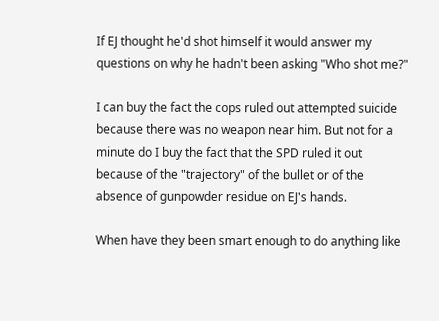If EJ thought he'd shot himself it would answer my questions on why he hadn't been asking "Who shot me?"

I can buy the fact the cops ruled out attempted suicide because there was no weapon near him. But not for a minute do I buy the fact that the SPD ruled it out because of the "trajectory" of the bullet or of the absence of gunpowder residue on EJ's hands.

When have they been smart enough to do anything like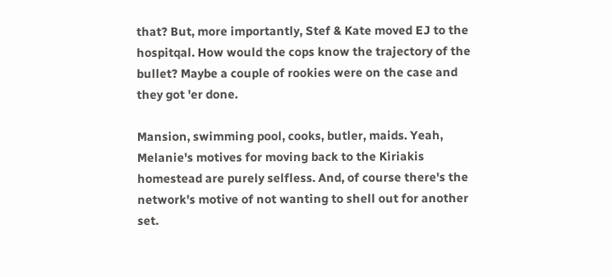that? But, more importantly, Stef & Kate moved EJ to the hospitqal. How would the cops know the trajectory of the bullet? Maybe a couple of rookies were on the case and they got 'er done.

Mansion, swimming pool, cooks, butler, maids. Yeah, Melanie's motives for moving back to the Kiriakis homestead are purely selfless. And, of course there's the network's motive of not wanting to shell out for another set.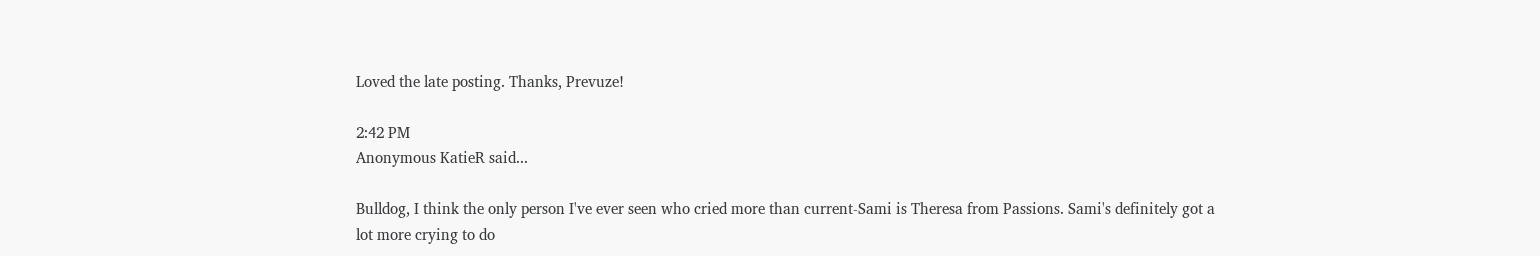Loved the late posting. Thanks, Prevuze!

2:42 PM
Anonymous KatieR said...

Bulldog, I think the only person I've ever seen who cried more than current-Sami is Theresa from Passions. Sami's definitely got a lot more crying to do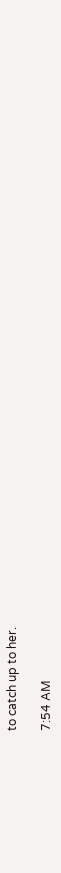to catch up to her.

7:54 AM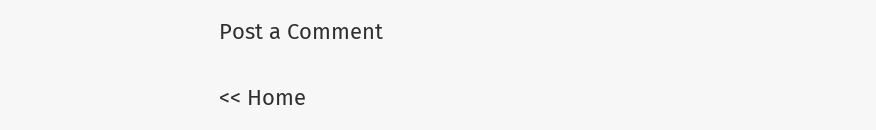Post a Comment

<< Home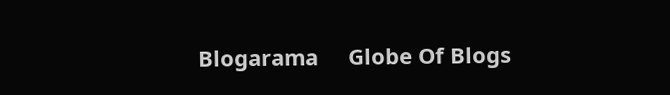Blogarama     Globe Of Blogs